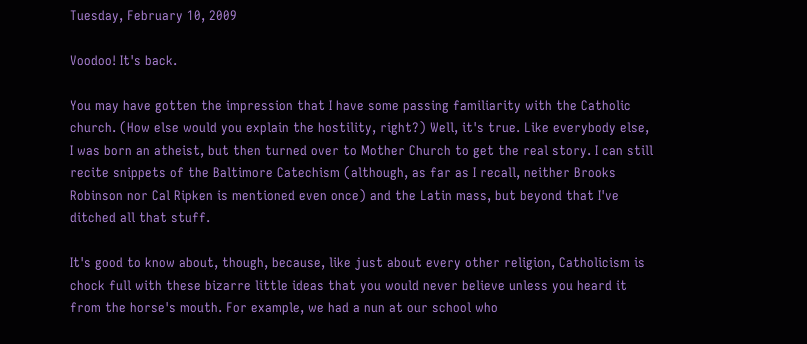Tuesday, February 10, 2009

Voodoo! It's back.

You may have gotten the impression that I have some passing familiarity with the Catholic church. (How else would you explain the hostility, right?) Well, it's true. Like everybody else, I was born an atheist, but then turned over to Mother Church to get the real story. I can still recite snippets of the Baltimore Catechism (although, as far as I recall, neither Brooks Robinson nor Cal Ripken is mentioned even once) and the Latin mass, but beyond that I've ditched all that stuff.

It's good to know about, though, because, like just about every other religion, Catholicism is chock full with these bizarre little ideas that you would never believe unless you heard it from the horse's mouth. For example, we had a nun at our school who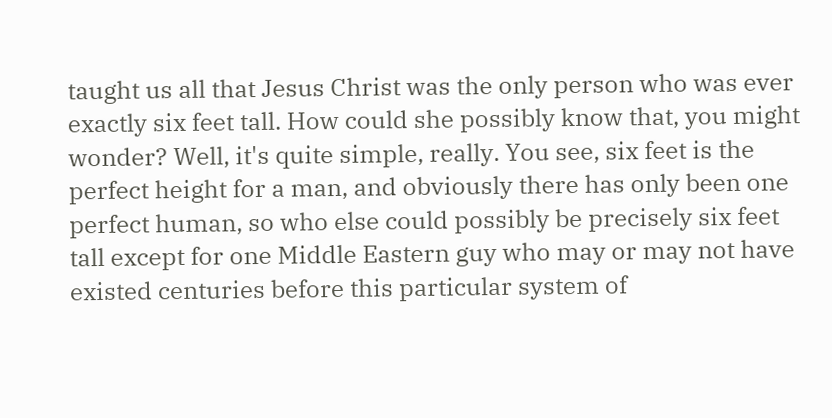taught us all that Jesus Christ was the only person who was ever exactly six feet tall. How could she possibly know that, you might wonder? Well, it's quite simple, really. You see, six feet is the perfect height for a man, and obviously there has only been one perfect human, so who else could possibly be precisely six feet tall except for one Middle Eastern guy who may or may not have existed centuries before this particular system of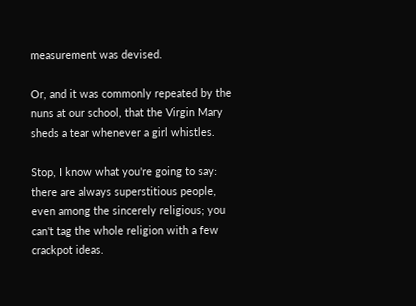measurement was devised.

Or, and it was commonly repeated by the nuns at our school, that the Virgin Mary sheds a tear whenever a girl whistles.

Stop, I know what you're going to say: there are always superstitious people, even among the sincerely religious; you can't tag the whole religion with a few crackpot ideas.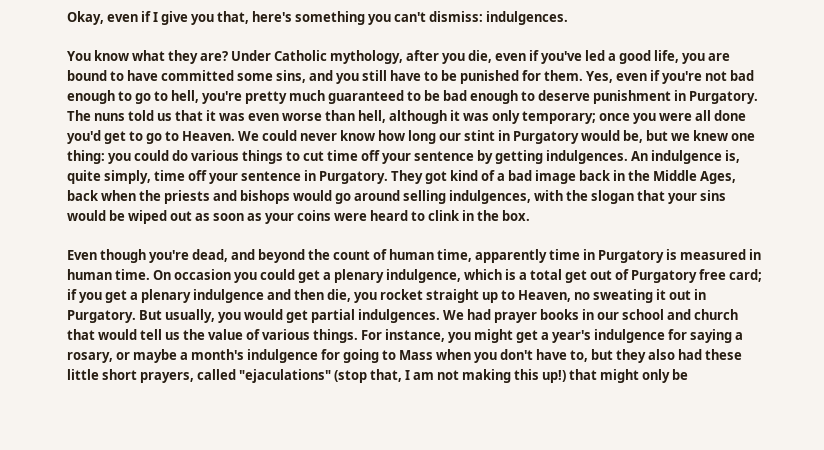Okay, even if I give you that, here's something you can't dismiss: indulgences.

You know what they are? Under Catholic mythology, after you die, even if you've led a good life, you are bound to have committed some sins, and you still have to be punished for them. Yes, even if you're not bad enough to go to hell, you're pretty much guaranteed to be bad enough to deserve punishment in Purgatory. The nuns told us that it was even worse than hell, although it was only temporary; once you were all done you'd get to go to Heaven. We could never know how long our stint in Purgatory would be, but we knew one thing: you could do various things to cut time off your sentence by getting indulgences. An indulgence is, quite simply, time off your sentence in Purgatory. They got kind of a bad image back in the Middle Ages, back when the priests and bishops would go around selling indulgences, with the slogan that your sins would be wiped out as soon as your coins were heard to clink in the box.

Even though you're dead, and beyond the count of human time, apparently time in Purgatory is measured in human time. On occasion you could get a plenary indulgence, which is a total get out of Purgatory free card; if you get a plenary indulgence and then die, you rocket straight up to Heaven, no sweating it out in Purgatory. But usually, you would get partial indulgences. We had prayer books in our school and church that would tell us the value of various things. For instance, you might get a year's indulgence for saying a rosary, or maybe a month's indulgence for going to Mass when you don't have to, but they also had these little short prayers, called "ejaculations" (stop that, I am not making this up!) that might only be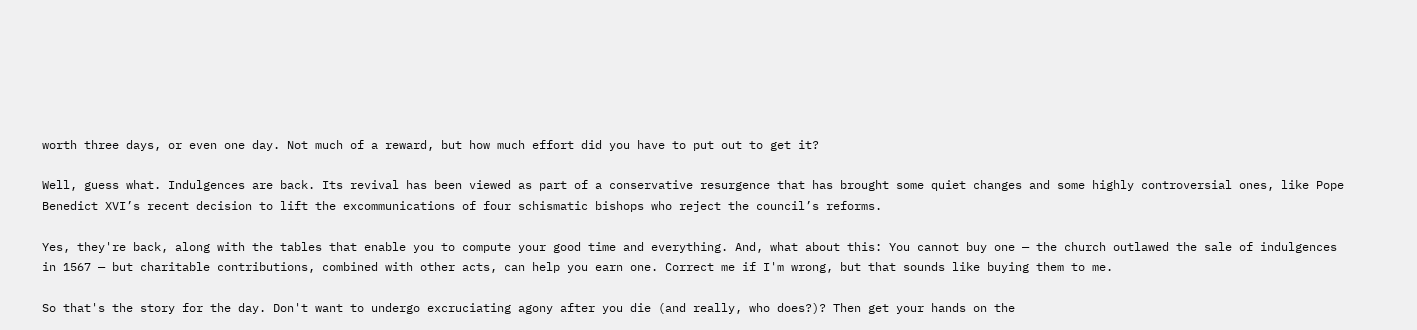worth three days, or even one day. Not much of a reward, but how much effort did you have to put out to get it?

Well, guess what. Indulgences are back. Its revival has been viewed as part of a conservative resurgence that has brought some quiet changes and some highly controversial ones, like Pope Benedict XVI’s recent decision to lift the excommunications of four schismatic bishops who reject the council’s reforms.

Yes, they're back, along with the tables that enable you to compute your good time and everything. And, what about this: You cannot buy one — the church outlawed the sale of indulgences in 1567 — but charitable contributions, combined with other acts, can help you earn one. Correct me if I'm wrong, but that sounds like buying them to me.

So that's the story for the day. Don't want to undergo excruciating agony after you die (and really, who does?)? Then get your hands on the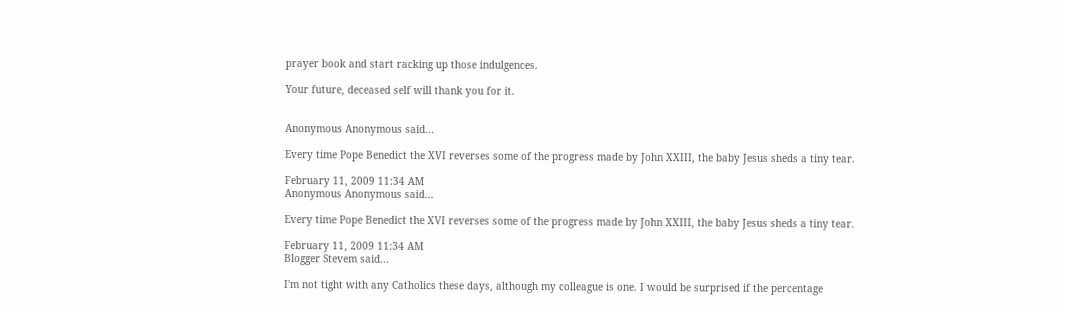prayer book and start racking up those indulgences.

Your future, deceased self will thank you for it.


Anonymous Anonymous said...

Every time Pope Benedict the XVI reverses some of the progress made by John XXIII, the baby Jesus sheds a tiny tear.

February 11, 2009 11:34 AM
Anonymous Anonymous said...

Every time Pope Benedict the XVI reverses some of the progress made by John XXIII, the baby Jesus sheds a tiny tear.

February 11, 2009 11:34 AM
Blogger Stevem said...

I'm not tight with any Catholics these days, although my colleague is one. I would be surprised if the percentage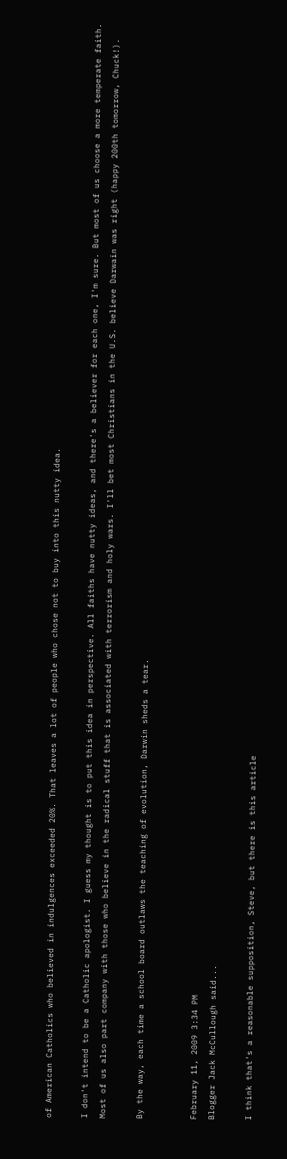of American Catholics who believed in indulgences exceeded 20%. That leaves a lot of people who chose not to buy into this nutty idea.

I don't intend to be a Catholic apologist. I guess my thought is to put this idea in perspective. All faiths have nutty ideas, and there's a believer for each one, I'm sure. But most of us choose a more temperate faith. Most of us also part company with those who believe in the radical stuff that is associated with terrorism and holy wars. I'll bet most Christians in the U.S. believe Darwain was right (happy 200th tomorrow, Chuck!).

By the way, each time a school board outlaws the teaching of evolution, Darwin sheds a tear.


February 11, 2009 3:34 PM
Blogger Jack McCullough said...

I think that's a reasonable supposition, Steve, but there is this article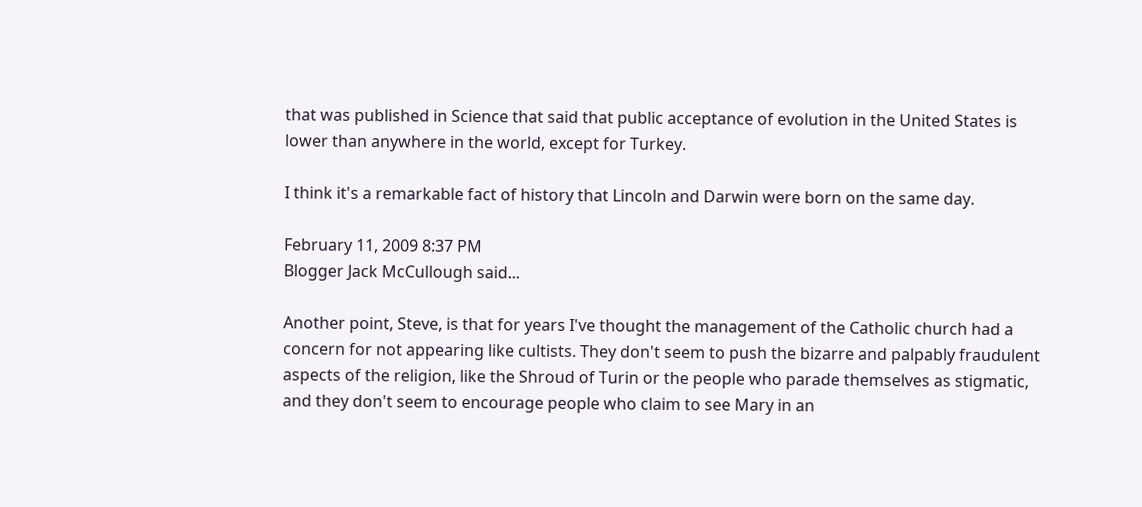that was published in Science that said that public acceptance of evolution in the United States is lower than anywhere in the world, except for Turkey.

I think it's a remarkable fact of history that Lincoln and Darwin were born on the same day.

February 11, 2009 8:37 PM
Blogger Jack McCullough said...

Another point, Steve, is that for years I've thought the management of the Catholic church had a concern for not appearing like cultists. They don't seem to push the bizarre and palpably fraudulent aspects of the religion, like the Shroud of Turin or the people who parade themselves as stigmatic, and they don't seem to encourage people who claim to see Mary in an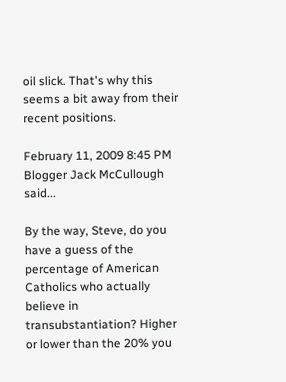oil slick. That's why this seems a bit away from their recent positions.

February 11, 2009 8:45 PM
Blogger Jack McCullough said...

By the way, Steve, do you have a guess of the percentage of American Catholics who actually believe in transubstantiation? Higher or lower than the 20% you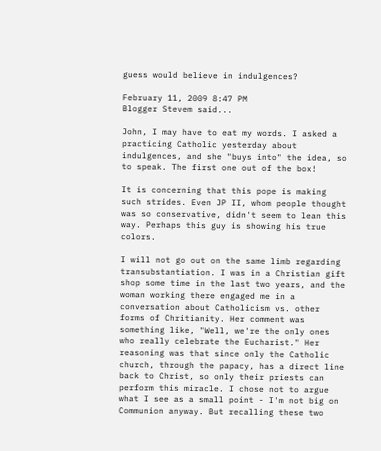guess would believe in indulgences?

February 11, 2009 8:47 PM
Blogger Stevem said...

John, I may have to eat my words. I asked a practicing Catholic yesterday about indulgences, and she "buys into" the idea, so to speak. The first one out of the box!

It is concerning that this pope is making such strides. Even JP II, whom people thought was so conservative, didn't seem to lean this way. Perhaps this guy is showing his true colors.

I will not go out on the same limb regarding transubstantiation. I was in a Christian gift shop some time in the last two years, and the woman working there engaged me in a conversation about Catholicism vs. other forms of Chritianity. Her comment was something like, "Well, we're the only ones who really celebrate the Eucharist." Her reasoning was that since only the Catholic church, through the papacy, has a direct line back to Christ, so only their priests can perform this miracle. I chose not to argue what I see as a small point - I'm not big on Communion anyway. But recalling these two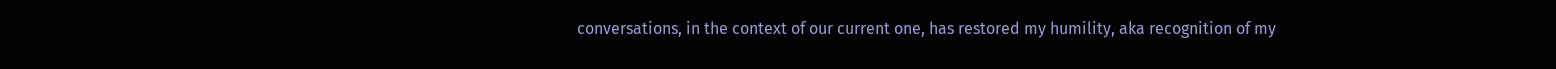conversations, in the context of our current one, has restored my humility, aka recognition of my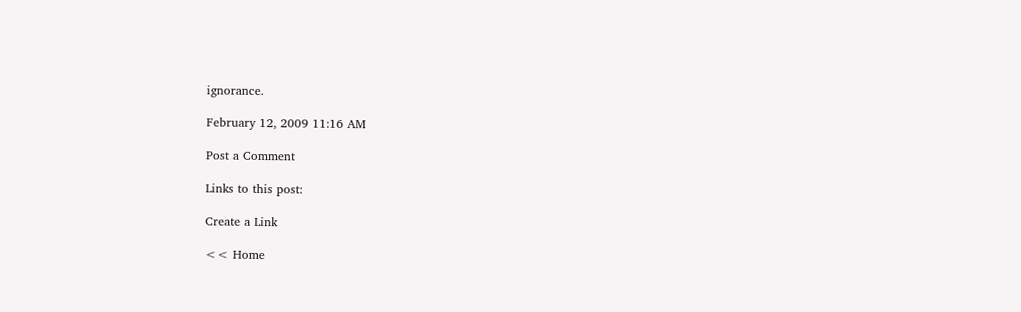ignorance.

February 12, 2009 11:16 AM

Post a Comment

Links to this post:

Create a Link

<< Home